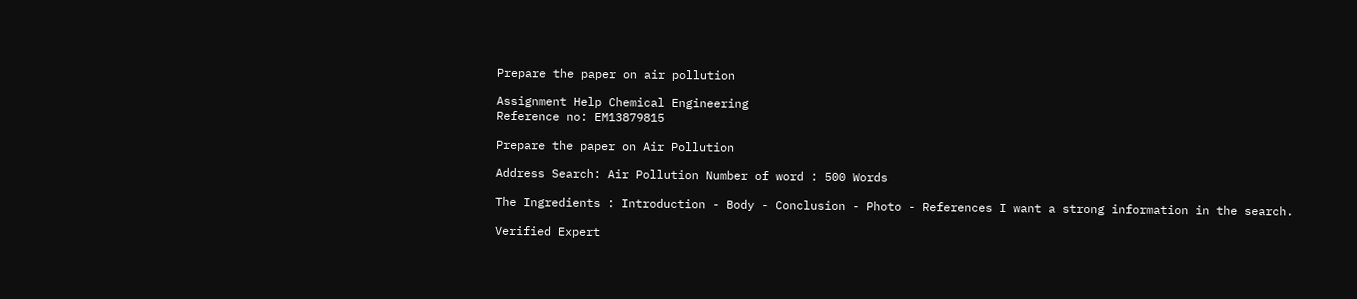Prepare the paper on air pollution

Assignment Help Chemical Engineering
Reference no: EM13879815

Prepare the paper on Air Pollution

Address Search: Air Pollution Number of word : 500 Words

The Ingredients : Introduction - Body - Conclusion - Photo - References I want a strong information in the search.

Verified Expert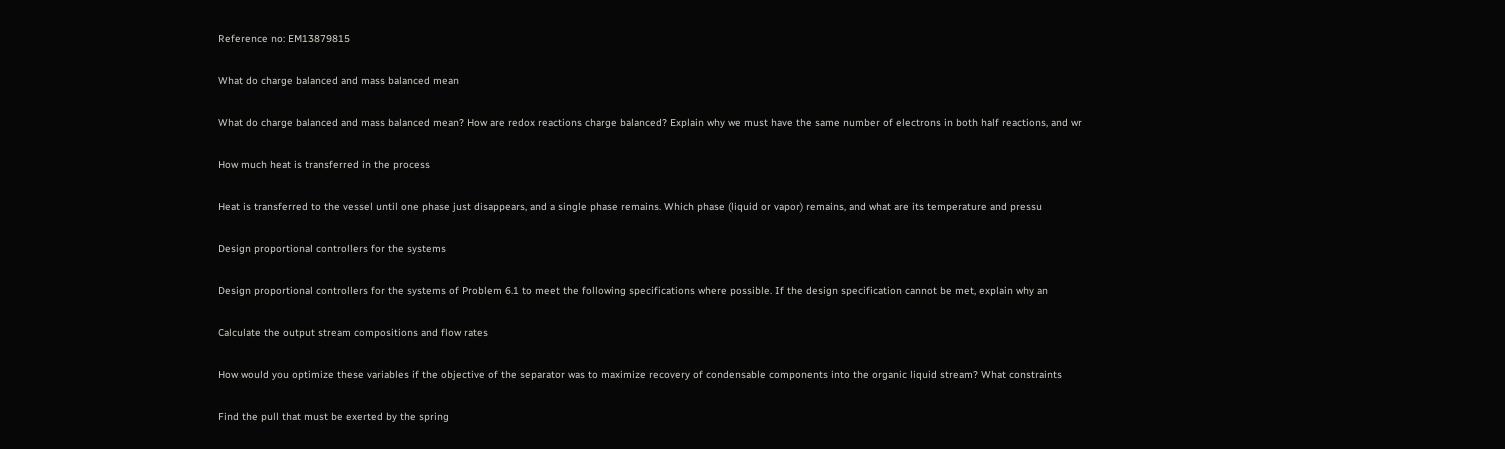Reference no: EM13879815

What do charge balanced and mass balanced mean

What do charge balanced and mass balanced mean? How are redox reactions charge balanced? Explain why we must have the same number of electrons in both half reactions, and wr

How much heat is transferred in the process

Heat is transferred to the vessel until one phase just disappears, and a single phase remains. Which phase (liquid or vapor) remains, and what are its temperature and pressu

Design proportional controllers for the systems

Design proportional controllers for the systems of Problem 6.1 to meet the following specifications where possible. If the design specification cannot be met, explain why an

Calculate the output stream compositions and flow rates

How would you optimize these variables if the objective of the separator was to maximize recovery of condensable components into the organic liquid stream? What constraints

Find the pull that must be exerted by the spring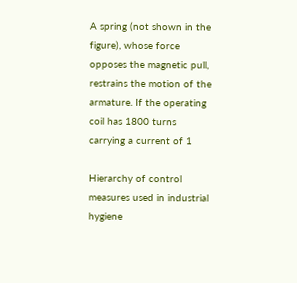A spring (not shown in the figure), whose force opposes the magnetic pull, restrains the motion of the armature. If the operating coil has 1800 turns carrying a current of 1

Hierarchy of control measures used in industrial hygiene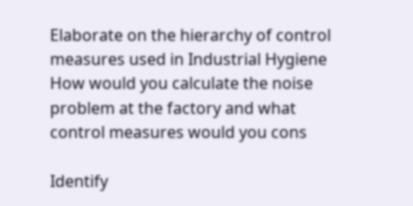Elaborate on the hierarchy of control measures used in Industrial Hygiene How would you calculate the noise problem at the factory and what control measures would you cons

Identify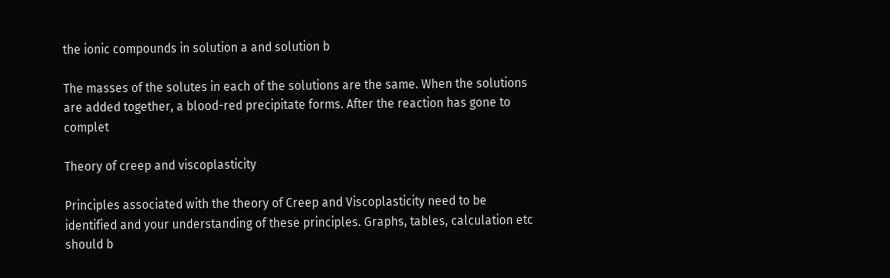the ionic compounds in solution a and solution b

The masses of the solutes in each of the solutions are the same. When the solutions are added together, a blood-red precipitate forms. After the reaction has gone to complet

Theory of creep and viscoplasticity

Principles associated with the theory of Creep and Viscoplasticity need to be identified and your understanding of these principles. Graphs, tables, calculation etc should b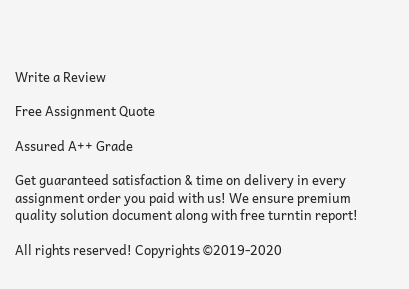Write a Review

Free Assignment Quote

Assured A++ Grade

Get guaranteed satisfaction & time on delivery in every assignment order you paid with us! We ensure premium quality solution document along with free turntin report!

All rights reserved! Copyrights ©2019-2020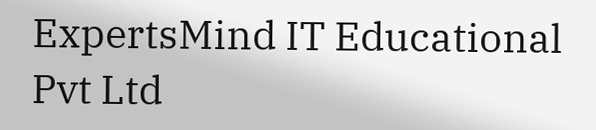ExpertsMind IT Educational Pvt Ltd